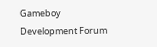Gameboy Development Forum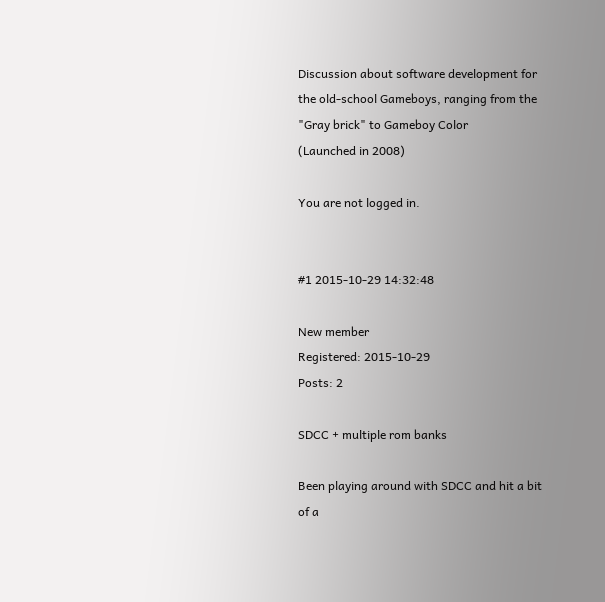Discussion about software development for the old-school Gameboys, ranging from the "Gray brick" to Gameboy Color
(Launched in 2008)

You are not logged in.


#1 2015-10-29 14:32:48

New member
Registered: 2015-10-29
Posts: 2

SDCC + multiple rom banks

Been playing around with SDCC and hit a bit of a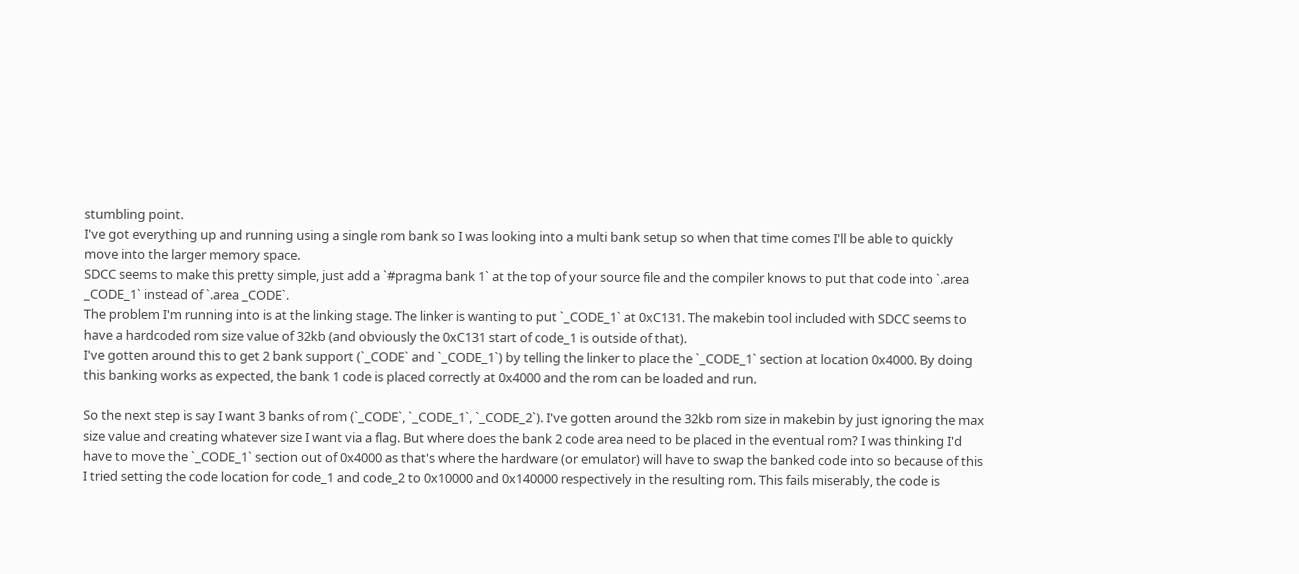stumbling point.
I've got everything up and running using a single rom bank so I was looking into a multi bank setup so when that time comes I'll be able to quickly move into the larger memory space.
SDCC seems to make this pretty simple, just add a `#pragma bank 1` at the top of your source file and the compiler knows to put that code into `.area _CODE_1` instead of `.area _CODE`.
The problem I'm running into is at the linking stage. The linker is wanting to put `_CODE_1` at 0xC131. The makebin tool included with SDCC seems to have a hardcoded rom size value of 32kb (and obviously the 0xC131 start of code_1 is outside of that).
I've gotten around this to get 2 bank support (`_CODE` and `_CODE_1`) by telling the linker to place the `_CODE_1` section at location 0x4000. By doing this banking works as expected, the bank 1 code is placed correctly at 0x4000 and the rom can be loaded and run.

So the next step is say I want 3 banks of rom (`_CODE`, `_CODE_1`, `_CODE_2`). I've gotten around the 32kb rom size in makebin by just ignoring the max size value and creating whatever size I want via a flag. But where does the bank 2 code area need to be placed in the eventual rom? I was thinking I'd have to move the `_CODE_1` section out of 0x4000 as that's where the hardware (or emulator) will have to swap the banked code into so because of this I tried setting the code location for code_1 and code_2 to 0x10000 and 0x140000 respectively in the resulting rom. This fails miserably, the code is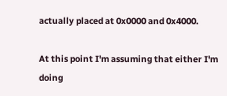actually placed at 0x0000 and 0x4000.

At this point I'm assuming that either I'm doing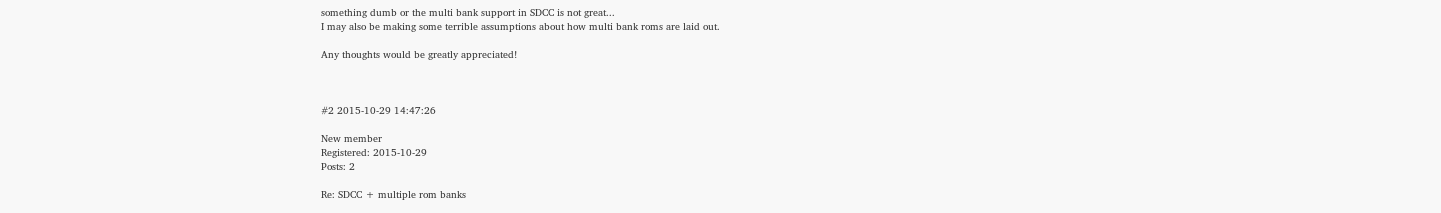something dumb or the multi bank support in SDCC is not great...
I may also be making some terrible assumptions about how multi bank roms are laid out.

Any thoughts would be greatly appreciated!



#2 2015-10-29 14:47:26

New member
Registered: 2015-10-29
Posts: 2

Re: SDCC + multiple rom banks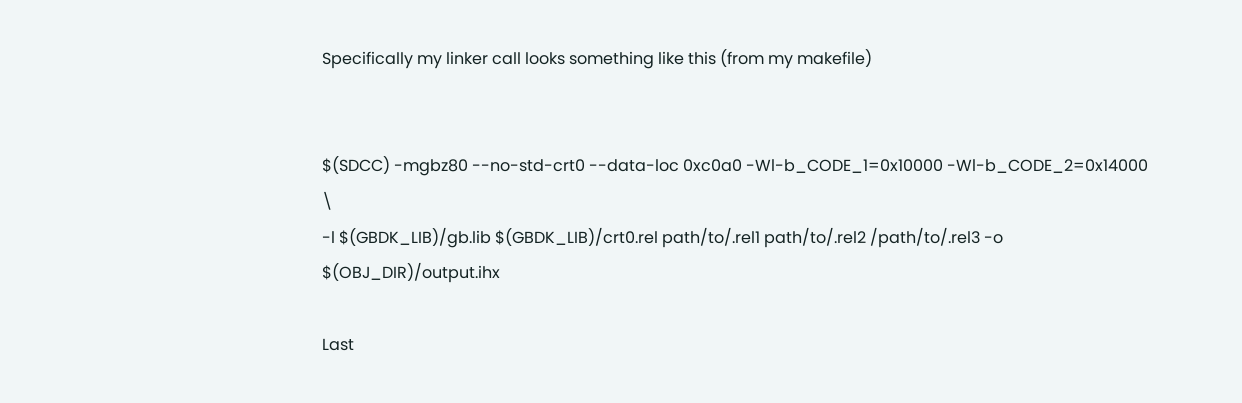Specifically my linker call looks something like this (from my makefile)


$(SDCC) -mgbz80 --no-std-crt0 --data-loc 0xc0a0 -Wl-b_CODE_1=0x10000 -Wl-b_CODE_2=0x14000  \
-l $(GBDK_LIB)/gb.lib $(GBDK_LIB)/crt0.rel path/to/.rel1 path/to/.rel2 /path/to/.rel3 -o $(OBJ_DIR)/output.ihx

Last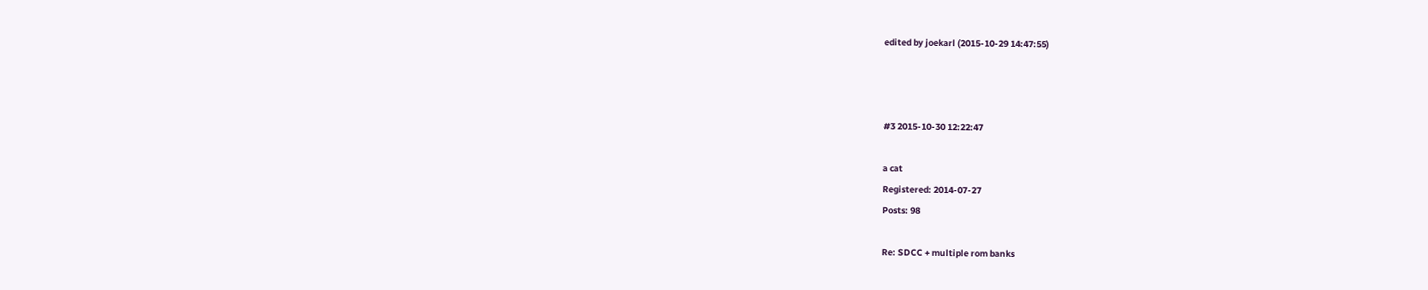edited by joekarl (2015-10-29 14:47:55)



#3 2015-10-30 12:22:47

a cat
Registered: 2014-07-27
Posts: 98

Re: SDCC + multiple rom banks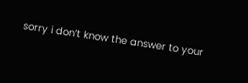sorry i don’t know the answer to your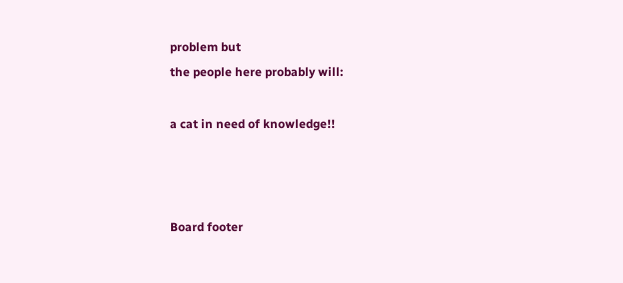problem but
the people here probably will:

a cat in need of knowledge!!



Board footer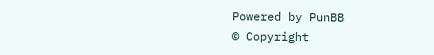Powered by PunBB
© Copyright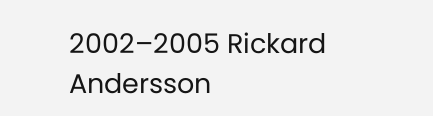2002–2005 Rickard Andersson